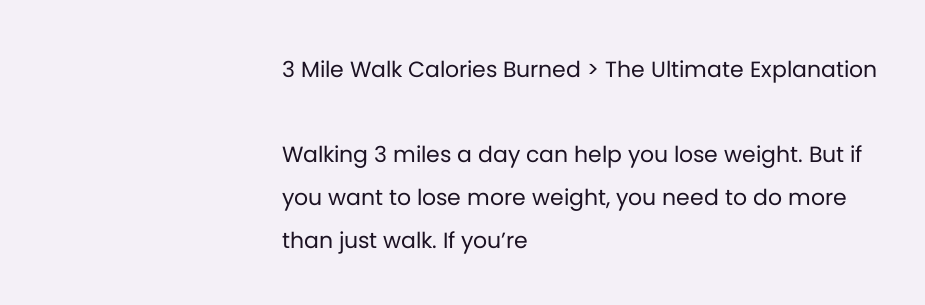3 Mile Walk Calories Burned > The Ultimate Explanation

Walking 3 miles a day can help you lose weight. But if you want to lose more weight, you need to do more than just walk. If you’re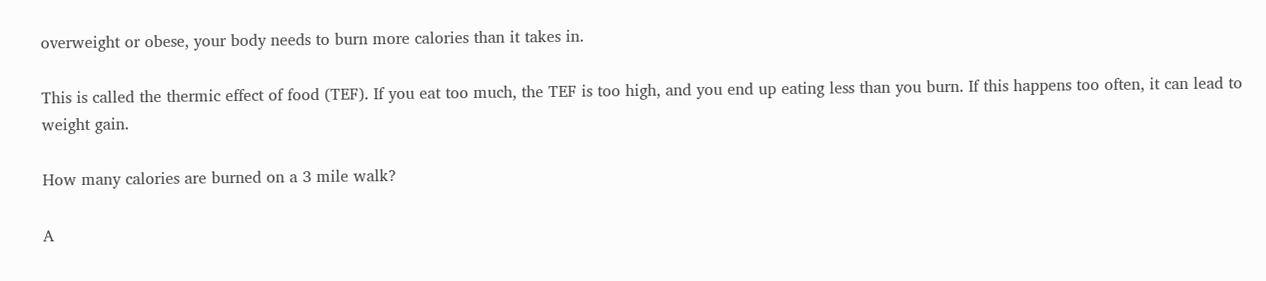overweight or obese, your body needs to burn more calories than it takes in.

This is called the thermic effect of food (TEF). If you eat too much, the TEF is too high, and you end up eating less than you burn. If this happens too often, it can lead to weight gain.

How many calories are burned on a 3 mile walk?

A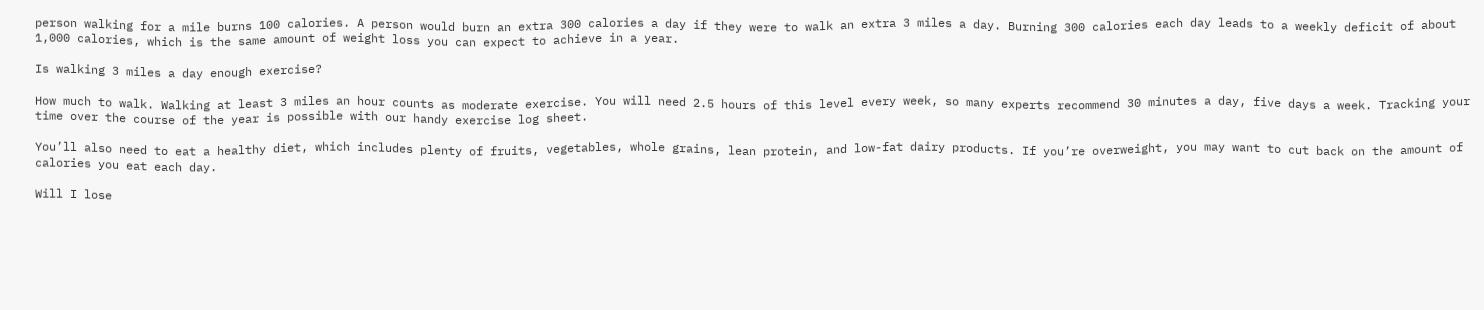person walking for a mile burns 100 calories. A person would burn an extra 300 calories a day if they were to walk an extra 3 miles a day. Burning 300 calories each day leads to a weekly deficit of about 1,000 calories, which is the same amount of weight loss you can expect to achieve in a year.

Is walking 3 miles a day enough exercise?

How much to walk. Walking at least 3 miles an hour counts as moderate exercise. You will need 2.5 hours of this level every week, so many experts recommend 30 minutes a day, five days a week. Tracking your time over the course of the year is possible with our handy exercise log sheet.

You’ll also need to eat a healthy diet, which includes plenty of fruits, vegetables, whole grains, lean protein, and low-fat dairy products. If you’re overweight, you may want to cut back on the amount of calories you eat each day.

Will I lose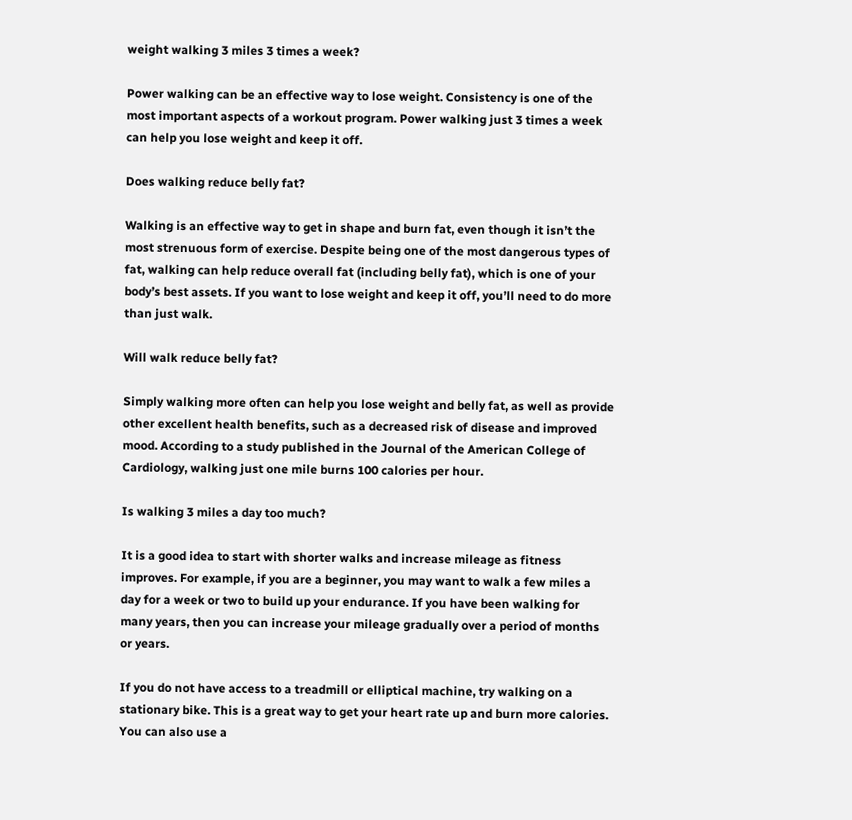weight walking 3 miles 3 times a week?

Power walking can be an effective way to lose weight. Consistency is one of the most important aspects of a workout program. Power walking just 3 times a week can help you lose weight and keep it off.

Does walking reduce belly fat?

Walking is an effective way to get in shape and burn fat, even though it isn’t the most strenuous form of exercise. Despite being one of the most dangerous types of fat, walking can help reduce overall fat (including belly fat), which is one of your body’s best assets. If you want to lose weight and keep it off, you’ll need to do more than just walk.

Will walk reduce belly fat?

Simply walking more often can help you lose weight and belly fat, as well as provide other excellent health benefits, such as a decreased risk of disease and improved mood. According to a study published in the Journal of the American College of Cardiology, walking just one mile burns 100 calories per hour.

Is walking 3 miles a day too much?

It is a good idea to start with shorter walks and increase mileage as fitness improves. For example, if you are a beginner, you may want to walk a few miles a day for a week or two to build up your endurance. If you have been walking for many years, then you can increase your mileage gradually over a period of months or years.

If you do not have access to a treadmill or elliptical machine, try walking on a stationary bike. This is a great way to get your heart rate up and burn more calories. You can also use a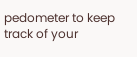pedometer to keep track of your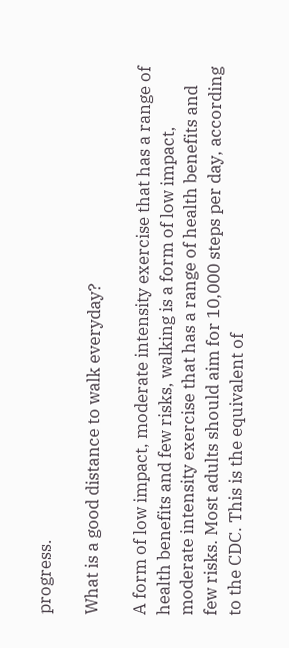progress.

What is a good distance to walk everyday?

A form of low impact, moderate intensity exercise that has a range of health benefits and few risks, walking is a form of low impact, moderate intensity exercise that has a range of health benefits and few risks. Most adults should aim for 10,000 steps per day, according to the CDC. This is the equivalent of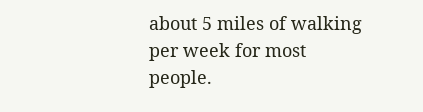about 5 miles of walking per week for most people.